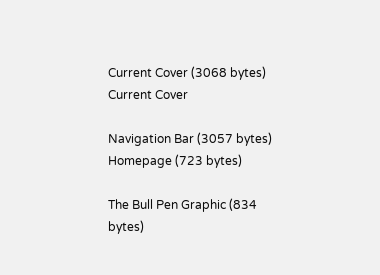Current Cover (3068 bytes)
Current Cover

Navigation Bar (3057 bytes)
Homepage (723 bytes)

The Bull Pen Graphic (834 bytes)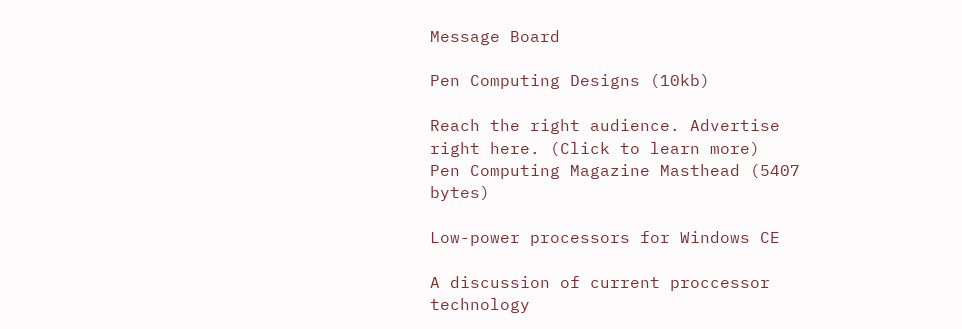Message Board

Pen Computing Designs (10kb)

Reach the right audience. Advertise right here. (Click to learn more)
Pen Computing Magazine Masthead (5407 bytes)

Low-power processors for Windows CE

A discussion of current proccessor technology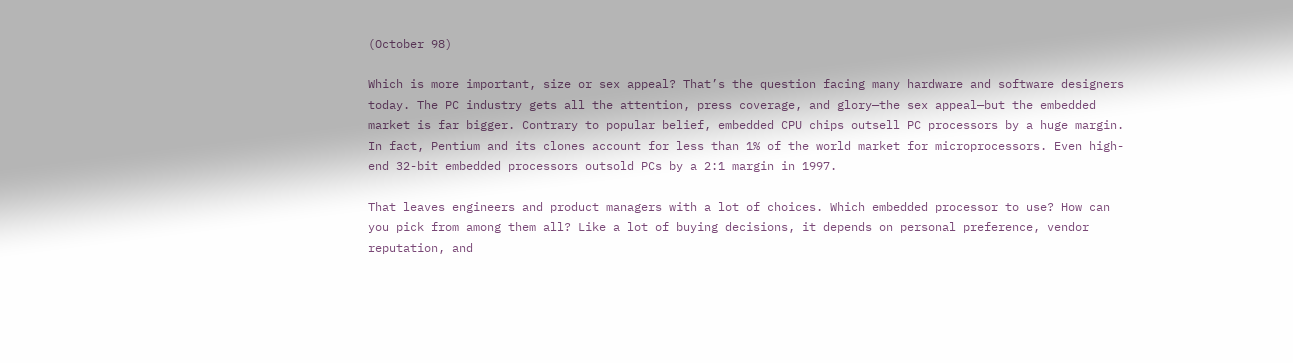(October 98)

Which is more important, size or sex appeal? That’s the question facing many hardware and software designers today. The PC industry gets all the attention, press coverage, and glory—the sex appeal—but the embedded market is far bigger. Contrary to popular belief, embedded CPU chips outsell PC processors by a huge margin. In fact, Pentium and its clones account for less than 1% of the world market for microprocessors. Even high-end 32-bit embedded processors outsold PCs by a 2:1 margin in 1997.

That leaves engineers and product managers with a lot of choices. Which embedded processor to use? How can you pick from among them all? Like a lot of buying decisions, it depends on personal preference, vendor reputation, and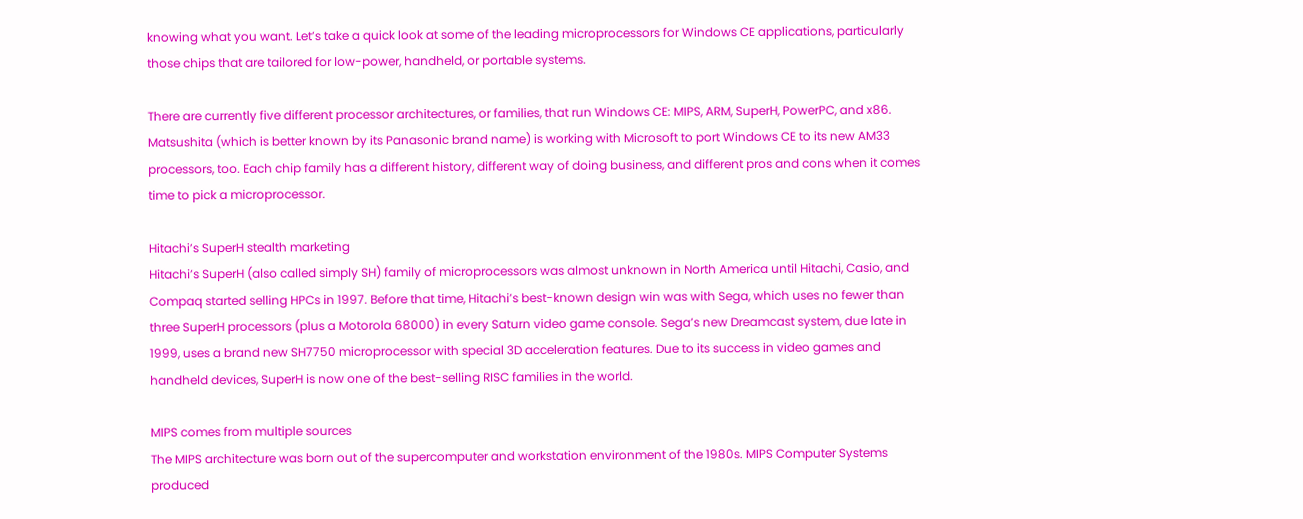knowing what you want. Let’s take a quick look at some of the leading microprocessors for Windows CE applications, particularly those chips that are tailored for low-power, handheld, or portable systems.

There are currently five different processor architectures, or families, that run Windows CE: MIPS, ARM, SuperH, PowerPC, and x86. Matsushita (which is better known by its Panasonic brand name) is working with Microsoft to port Windows CE to its new AM33 processors, too. Each chip family has a different history, different way of doing business, and different pros and cons when it comes time to pick a microprocessor.

Hitachi’s SuperH stealth marketing
Hitachi’s SuperH (also called simply SH) family of microprocessors was almost unknown in North America until Hitachi, Casio, and Compaq started selling HPCs in 1997. Before that time, Hitachi’s best-known design win was with Sega, which uses no fewer than three SuperH processors (plus a Motorola 68000) in every Saturn video game console. Sega’s new Dreamcast system, due late in 1999, uses a brand new SH7750 microprocessor with special 3D acceleration features. Due to its success in video games and handheld devices, SuperH is now one of the best-selling RISC families in the world.

MIPS comes from multiple sources
The MIPS architecture was born out of the supercomputer and workstation environment of the 1980s. MIPS Computer Systems produced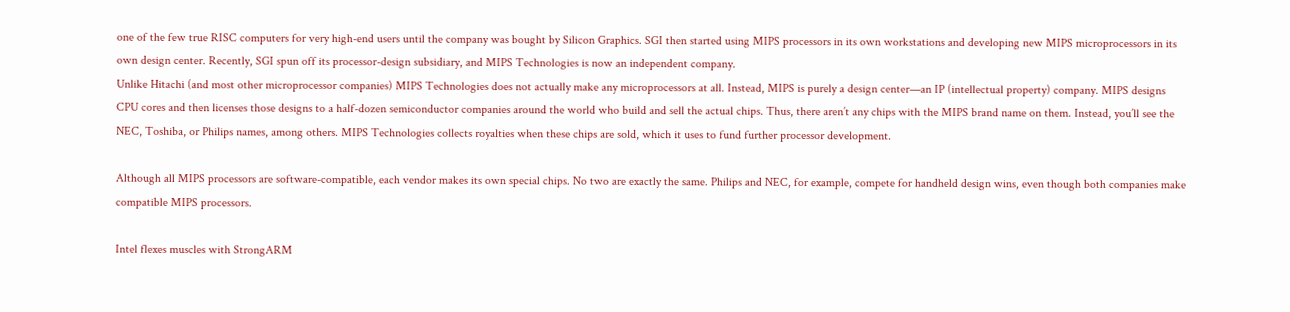one of the few true RISC computers for very high-end users until the company was bought by Silicon Graphics. SGI then started using MIPS processors in its own workstations and developing new MIPS microprocessors in its own design center. Recently, SGI spun off its processor-design subsidiary, and MIPS Technologies is now an independent company.
Unlike Hitachi (and most other microprocessor companies) MIPS Technologies does not actually make any microprocessors at all. Instead, MIPS is purely a design center—an IP (intellectual property) company. MIPS designs CPU cores and then licenses those designs to a half-dozen semiconductor companies around the world who build and sell the actual chips. Thus, there aren’t any chips with the MIPS brand name on them. Instead, you’ll see the NEC, Toshiba, or Philips names, among others. MIPS Technologies collects royalties when these chips are sold, which it uses to fund further processor development.

Although all MIPS processors are software-compatible, each vendor makes its own special chips. No two are exactly the same. Philips and NEC, for example, compete for handheld design wins, even though both companies make compatible MIPS processors.

Intel flexes muscles with StrongARM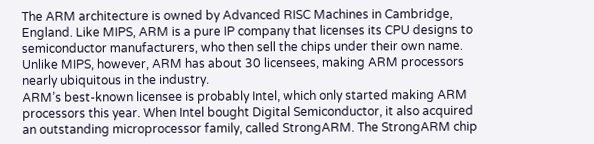The ARM architecture is owned by Advanced RISC Machines in Cambridge, England. Like MIPS, ARM is a pure IP company that licenses its CPU designs to semiconductor manufacturers, who then sell the chips under their own name. Unlike MIPS, however, ARM has about 30 licensees, making ARM processors nearly ubiquitous in the industry.
ARM’s best-known licensee is probably Intel, which only started making ARM processors this year. When Intel bought Digital Semiconductor, it also acquired an outstanding microprocessor family, called StrongARM. The StrongARM chip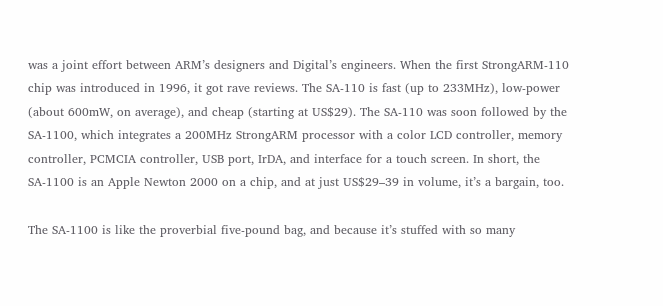was a joint effort between ARM’s designers and Digital’s engineers. When the first StrongARM-110 chip was introduced in 1996, it got rave reviews. The SA-110 is fast (up to 233MHz), low-power (about 600mW, on average), and cheap (starting at US$29). The SA-110 was soon followed by the SA-1100, which integrates a 200MHz StrongARM processor with a color LCD controller, memory controller, PCMCIA controller, USB port, IrDA, and interface for a touch screen. In short, the SA-1100 is an Apple Newton 2000 on a chip, and at just US$29–39 in volume, it’s a bargain, too.

The SA-1100 is like the proverbial five-pound bag, and because it’s stuffed with so many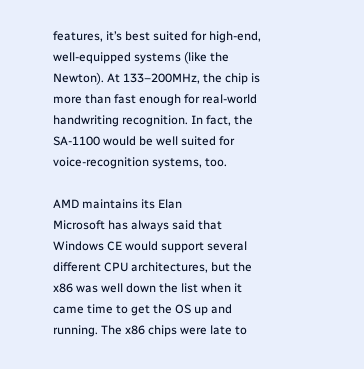features, it’s best suited for high-end, well-equipped systems (like the Newton). At 133–200MHz, the chip is more than fast enough for real-world handwriting recognition. In fact, the SA-1100 would be well suited for voice-recognition systems, too.

AMD maintains its Elan
Microsoft has always said that Windows CE would support several different CPU architectures, but the x86 was well down the list when it came time to get the OS up and running. The x86 chips were late to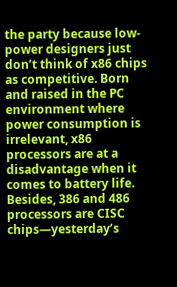the party because low-power designers just don’t think of x86 chips as competitive. Born and raised in the PC environment where power consumption is irrelevant, x86 processors are at a disadvantage when it comes to battery life. Besides, 386 and 486 processors are CISC chips—yesterday’s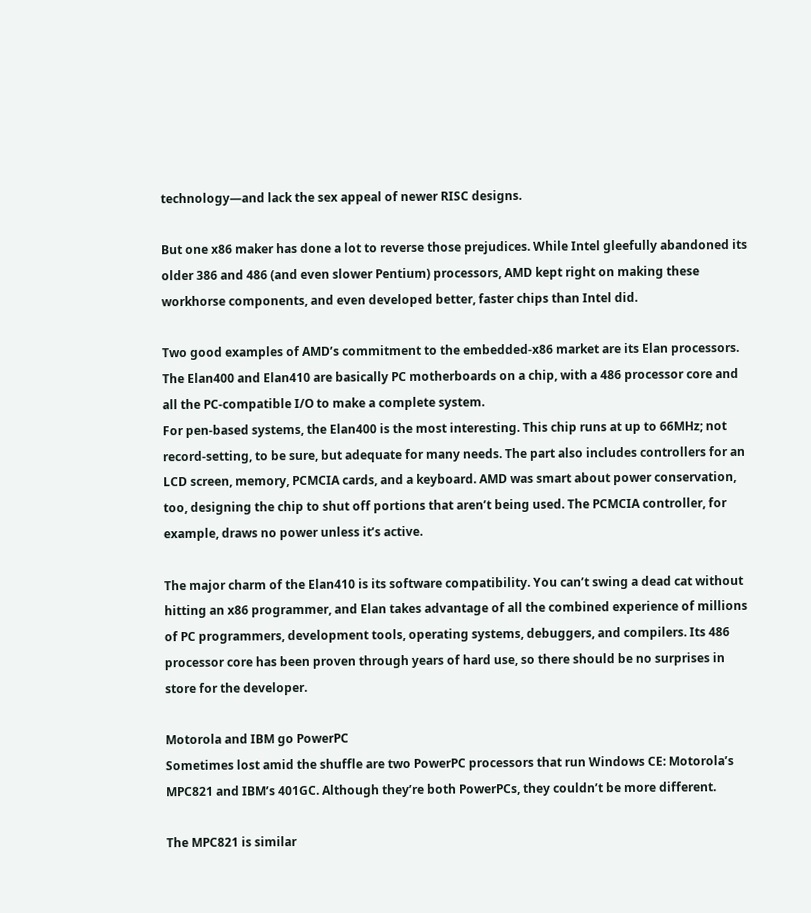technology—and lack the sex appeal of newer RISC designs.

But one x86 maker has done a lot to reverse those prejudices. While Intel gleefully abandoned its older 386 and 486 (and even slower Pentium) processors, AMD kept right on making these workhorse components, and even developed better, faster chips than Intel did.

Two good examples of AMD’s commitment to the embedded-x86 market are its Elan processors. The Elan400 and Elan410 are basically PC motherboards on a chip, with a 486 processor core and all the PC-compatible I/O to make a complete system.
For pen-based systems, the Elan400 is the most interesting. This chip runs at up to 66MHz; not record-setting, to be sure, but adequate for many needs. The part also includes controllers for an LCD screen, memory, PCMCIA cards, and a keyboard. AMD was smart about power conservation, too, designing the chip to shut off portions that aren’t being used. The PCMCIA controller, for example, draws no power unless it’s active.

The major charm of the Elan410 is its software compatibility. You can’t swing a dead cat without hitting an x86 programmer, and Elan takes advantage of all the combined experience of millions of PC programmers, development tools, operating systems, debuggers, and compilers. Its 486 processor core has been proven through years of hard use, so there should be no surprises in store for the developer.

Motorola and IBM go PowerPC
Sometimes lost amid the shuffle are two PowerPC processors that run Windows CE: Motorola’s MPC821 and IBM’s 401GC. Although they’re both PowerPCs, they couldn’t be more different.

The MPC821 is similar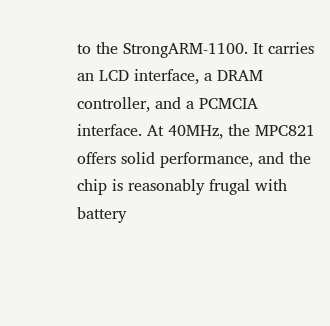to the StrongARM-1100. It carries an LCD interface, a DRAM controller, and a PCMCIA interface. At 40MHz, the MPC821 offers solid performance, and the chip is reasonably frugal with battery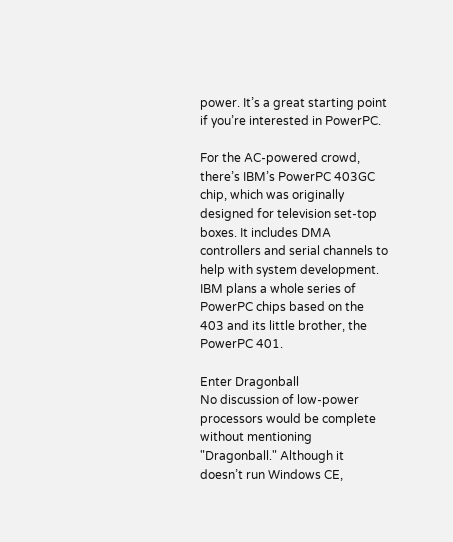power. It’s a great starting point if you’re interested in PowerPC.

For the AC-powered crowd, there’s IBM’s PowerPC 403GC chip, which was originally designed for television set-top boxes. It includes DMA controllers and serial channels to help with system development. IBM plans a whole series of PowerPC chips based on the 403 and its little brother, the PowerPC 401.

Enter Dragonball
No discussion of low-power processors would be complete without mentioning "Dragonball." Although it doesn’t run Windows CE,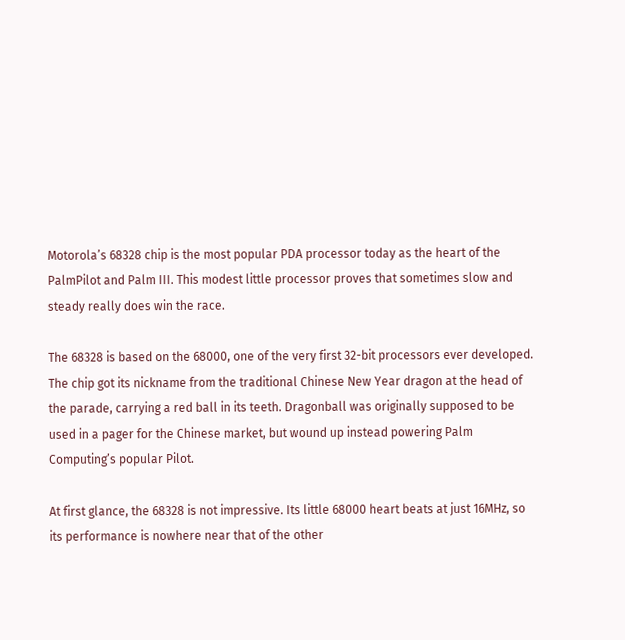Motorola’s 68328 chip is the most popular PDA processor today as the heart of the PalmPilot and Palm III. This modest little processor proves that sometimes slow and steady really does win the race.

The 68328 is based on the 68000, one of the very first 32-bit processors ever developed. The chip got its nickname from the traditional Chinese New Year dragon at the head of the parade, carrying a red ball in its teeth. Dragonball was originally supposed to be used in a pager for the Chinese market, but wound up instead powering Palm Computing’s popular Pilot.

At first glance, the 68328 is not impressive. Its little 68000 heart beats at just 16MHz, so its performance is nowhere near that of the other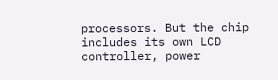processors. But the chip includes its own LCD controller, power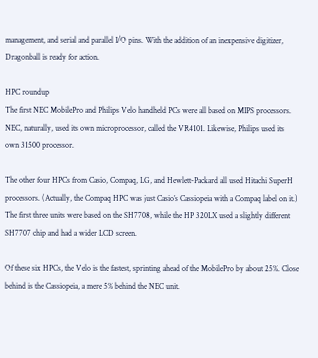management, and serial and parallel I/O pins. With the addition of an inexpensive digitizer, Dragonball is ready for action.

HPC roundup
The first NEC MobilePro and Philips Velo handheld PCs were all based on MIPS processors. NEC, naturally, used its own microprocessor, called the VR4101. Likewise, Philips used its own 31500 processor.

The other four HPCs from Casio, Compaq, LG, and Hewlett-Packard all used Hitachi SuperH processors. (Actually, the Compaq HPC was just Casio’s Cassiopeia with a Compaq label on it.) The first three units were based on the SH7708, while the HP 320LX used a slightly different SH7707 chip and had a wider LCD screen.

Of these six HPCs, the Velo is the fastest, sprinting ahead of the MobilePro by about 25%. Close behind is the Cassiopeia, a mere 5% behind the NEC unit.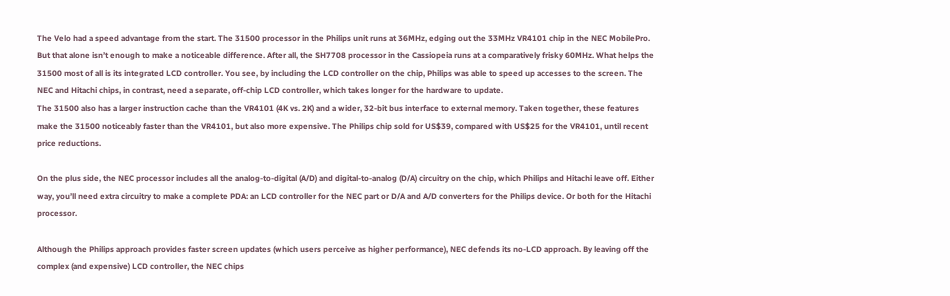The Velo had a speed advantage from the start. The 31500 processor in the Philips unit runs at 36MHz, edging out the 33MHz VR4101 chip in the NEC MobilePro. But that alone isn’t enough to make a noticeable difference. After all, the SH7708 processor in the Cassiopeia runs at a comparatively frisky 60MHz. What helps the 31500 most of all is its integrated LCD controller. You see, by including the LCD controller on the chip, Philips was able to speed up accesses to the screen. The NEC and Hitachi chips, in contrast, need a separate, off-chip LCD controller, which takes longer for the hardware to update.
The 31500 also has a larger instruction cache than the VR4101 (4K vs. 2K) and a wider, 32-bit bus interface to external memory. Taken together, these features make the 31500 noticeably faster than the VR4101, but also more expensive. The Philips chip sold for US$39, compared with US$25 for the VR4101, until recent price reductions.

On the plus side, the NEC processor includes all the analog-to-digital (A/D) and digital-to-analog (D/A) circuitry on the chip, which Philips and Hitachi leave off. Either way, you’ll need extra circuitry to make a complete PDA: an LCD controller for the NEC part or D/A and A/D converters for the Philips device. Or both for the Hitachi processor.

Although the Philips approach provides faster screen updates (which users perceive as higher performance), NEC defends its no-LCD approach. By leaving off the complex (and expensive) LCD controller, the NEC chips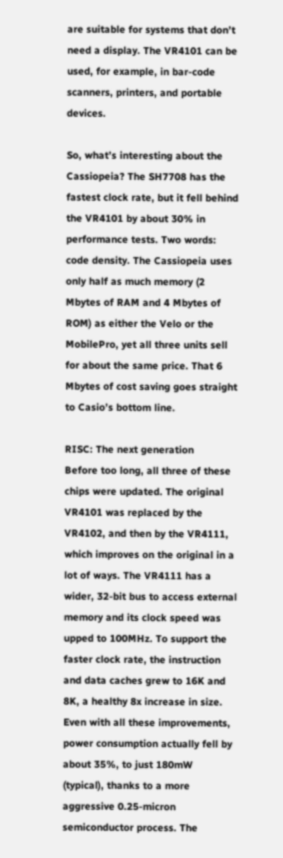are suitable for systems that don’t need a display. The VR4101 can be used, for example, in bar-code scanners, printers, and portable devices.

So, what’s interesting about the Cassiopeia? The SH7708 has the fastest clock rate, but it fell behind the VR4101 by about 30% in performance tests. Two words: code density. The Cassiopeia uses only half as much memory (2 Mbytes of RAM and 4 Mbytes of ROM) as either the Velo or the MobilePro, yet all three units sell for about the same price. That 6 Mbytes of cost saving goes straight to Casio’s bottom line.

RISC: The next generation
Before too long, all three of these chips were updated. The original VR4101 was replaced by the VR4102, and then by the VR4111, which improves on the original in a lot of ways. The VR4111 has a wider, 32-bit bus to access external memory and its clock speed was upped to 100MHz. To support the faster clock rate, the instruction and data caches grew to 16K and 8K, a healthy 8x increase in size. Even with all these improvements, power consumption actually fell by about 35%, to just 180mW (typical), thanks to a more aggressive 0.25-micron semiconductor process. The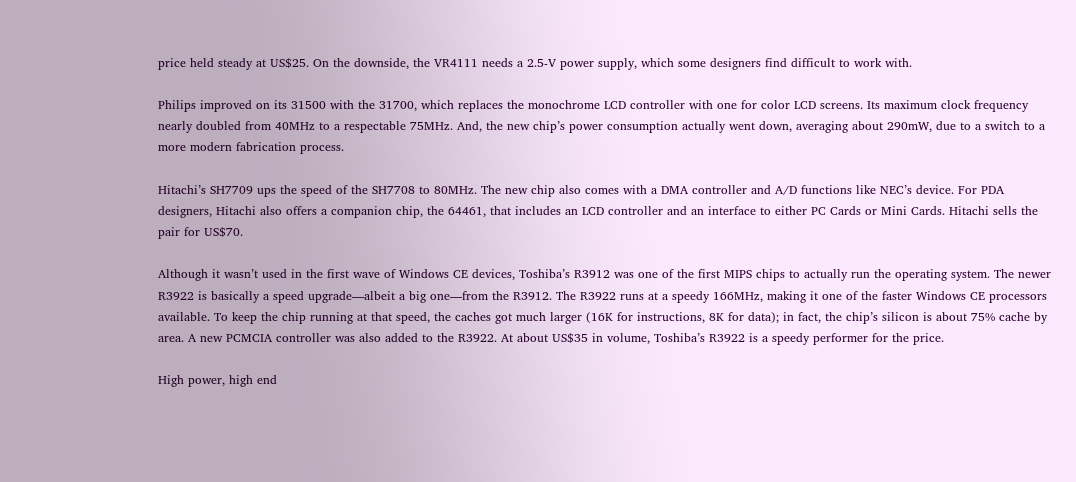price held steady at US$25. On the downside, the VR4111 needs a 2.5-V power supply, which some designers find difficult to work with.

Philips improved on its 31500 with the 31700, which replaces the monochrome LCD controller with one for color LCD screens. Its maximum clock frequency nearly doubled from 40MHz to a respectable 75MHz. And, the new chip’s power consumption actually went down, averaging about 290mW, due to a switch to a more modern fabrication process.

Hitachi’s SH7709 ups the speed of the SH7708 to 80MHz. The new chip also comes with a DMA controller and A/D functions like NEC’s device. For PDA designers, Hitachi also offers a companion chip, the 64461, that includes an LCD controller and an interface to either PC Cards or Mini Cards. Hitachi sells the pair for US$70.

Although it wasn’t used in the first wave of Windows CE devices, Toshiba’s R3912 was one of the first MIPS chips to actually run the operating system. The newer R3922 is basically a speed upgrade—albeit a big one—from the R3912. The R3922 runs at a speedy 166MHz, making it one of the faster Windows CE processors available. To keep the chip running at that speed, the caches got much larger (16K for instructions, 8K for data); in fact, the chip’s silicon is about 75% cache by area. A new PCMCIA controller was also added to the R3922. At about US$35 in volume, Toshiba’s R3922 is a speedy performer for the price.

High power, high end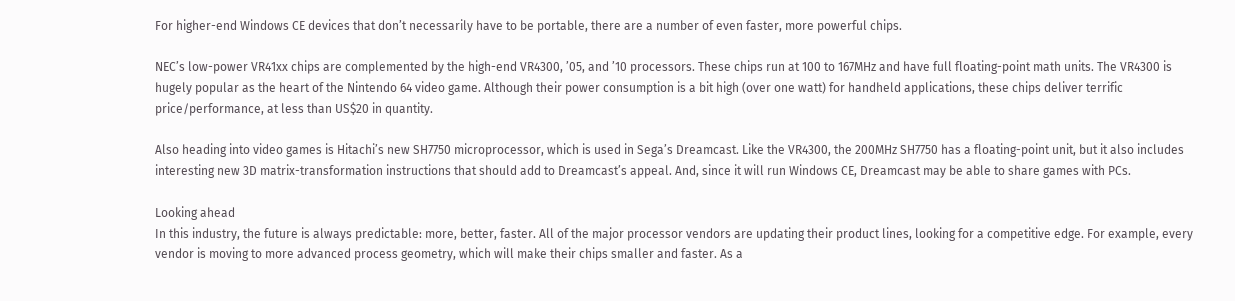For higher-end Windows CE devices that don’t necessarily have to be portable, there are a number of even faster, more powerful chips.

NEC’s low-power VR41xx chips are complemented by the high-end VR4300, ’05, and ’10 processors. These chips run at 100 to 167MHz and have full floating-point math units. The VR4300 is hugely popular as the heart of the Nintendo 64 video game. Although their power consumption is a bit high (over one watt) for handheld applications, these chips deliver terrific price/performance, at less than US$20 in quantity.

Also heading into video games is Hitachi’s new SH7750 microprocessor, which is used in Sega’s Dreamcast. Like the VR4300, the 200MHz SH7750 has a floating-point unit, but it also includes interesting new 3D matrix-transformation instructions that should add to Dreamcast’s appeal. And, since it will run Windows CE, Dreamcast may be able to share games with PCs.

Looking ahead
In this industry, the future is always predictable: more, better, faster. All of the major processor vendors are updating their product lines, looking for a competitive edge. For example, every vendor is moving to more advanced process geometry, which will make their chips smaller and faster. As a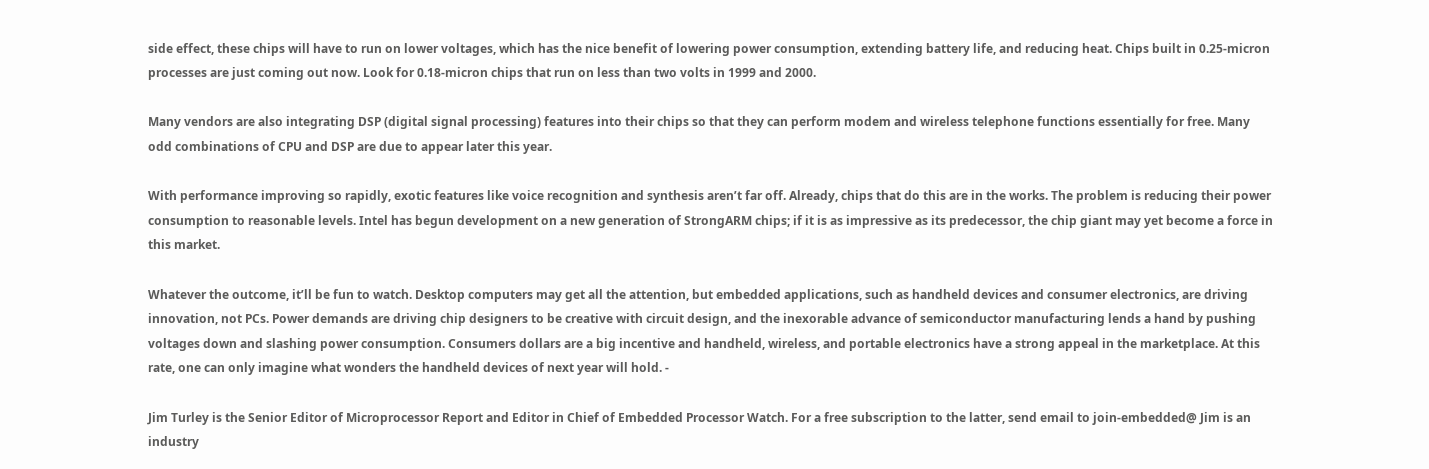side effect, these chips will have to run on lower voltages, which has the nice benefit of lowering power consumption, extending battery life, and reducing heat. Chips built in 0.25-micron processes are just coming out now. Look for 0.18-micron chips that run on less than two volts in 1999 and 2000.

Many vendors are also integrating DSP (digital signal processing) features into their chips so that they can perform modem and wireless telephone functions essentially for free. Many odd combinations of CPU and DSP are due to appear later this year.

With performance improving so rapidly, exotic features like voice recognition and synthesis aren’t far off. Already, chips that do this are in the works. The problem is reducing their power consumption to reasonable levels. Intel has begun development on a new generation of StrongARM chips; if it is as impressive as its predecessor, the chip giant may yet become a force in this market.

Whatever the outcome, it’ll be fun to watch. Desktop computers may get all the attention, but embedded applications, such as handheld devices and consumer electronics, are driving innovation, not PCs. Power demands are driving chip designers to be creative with circuit design, and the inexorable advance of semiconductor manufacturing lends a hand by pushing voltages down and slashing power consumption. Consumers dollars are a big incentive and handheld, wireless, and portable electronics have a strong appeal in the marketplace. At this rate, one can only imagine what wonders the handheld devices of next year will hold. -

Jim Turley is the Senior Editor of Microprocessor Report and Editor in Chief of Embedded Processor Watch. For a free subscription to the latter, send email to join-embedded@ Jim is an industry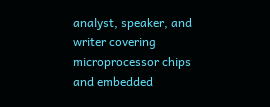analyst, speaker, and writer covering microprocessor chips and embedded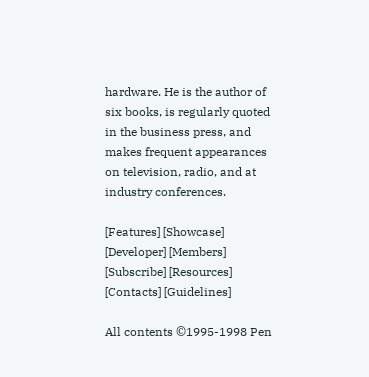hardware. He is the author of six books, is regularly quoted in the business press, and makes frequent appearances on television, radio, and at industry conferences.

[Features] [Showcase] [Developer] [Members] [Subscribe] [Resources] [Contacts] [Guidelines]

All contents ©1995-1998 Pen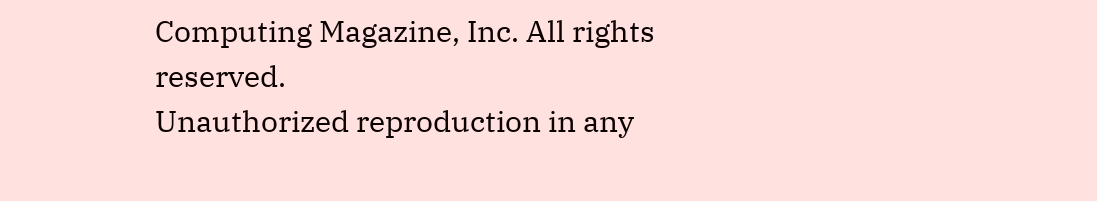Computing Magazine, Inc. All rights reserved.
Unauthorized reproduction in any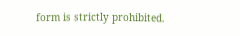form is strictly prohibited.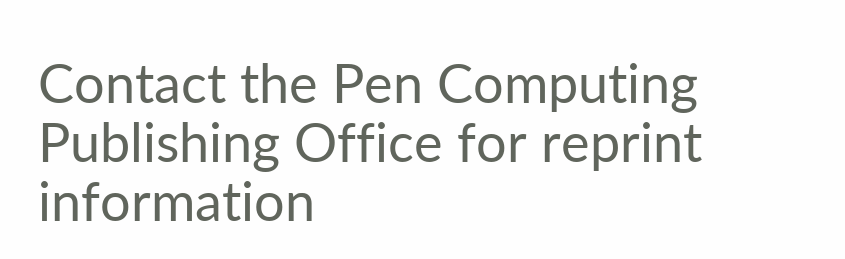Contact the Pen Computing Publishing Office for reprint information